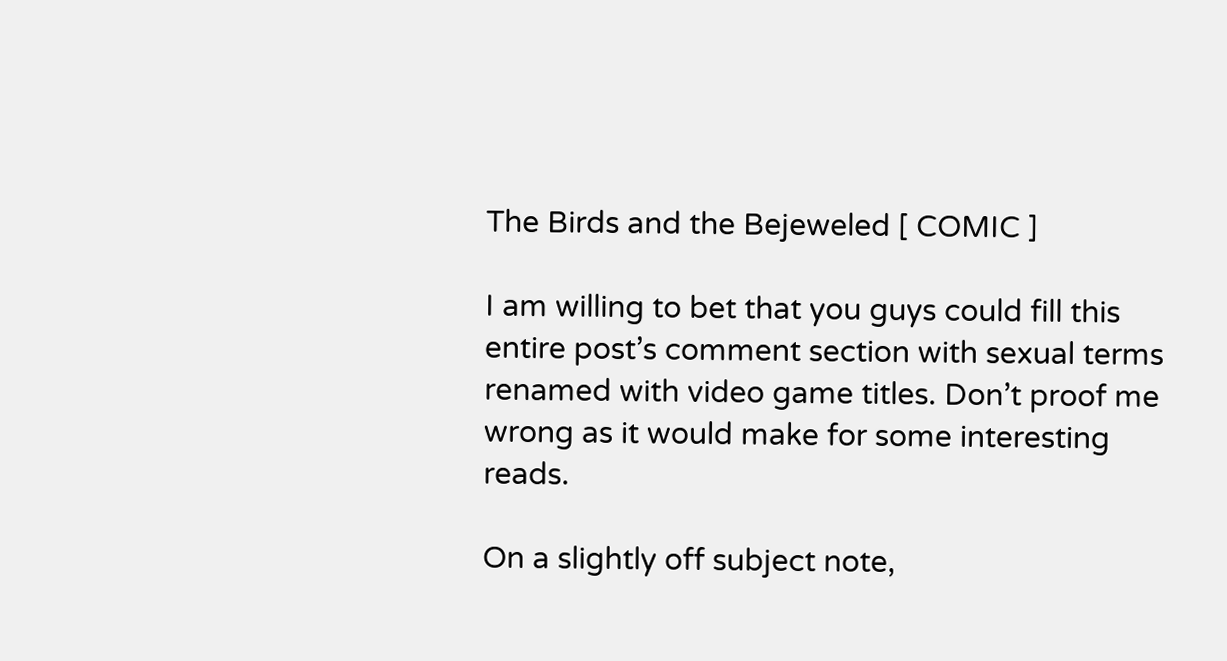The Birds and the Bejeweled [ COMIC ]

I am willing to bet that you guys could fill this entire post’s comment section with sexual terms renamed with video game titles. Don’t proof me wrong as it would make for some interesting reads.

On a slightly off subject note,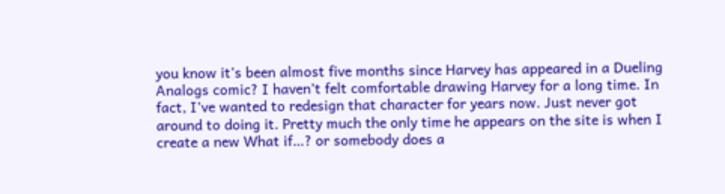you know it’s been almost five months since Harvey has appeared in a Dueling Analogs comic? I haven’t felt comfortable drawing Harvey for a long time. In fact, I’ve wanted to redesign that character for years now. Just never got around to doing it. Pretty much the only time he appears on the site is when I create a new What if…? or somebody does a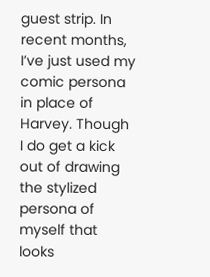guest strip. In recent months, I’ve just used my comic persona in place of Harvey. Though I do get a kick out of drawing the stylized persona of myself that looks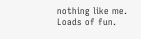nothing like me. Loads of fun.